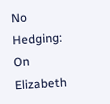No Hedging: On Elizabeth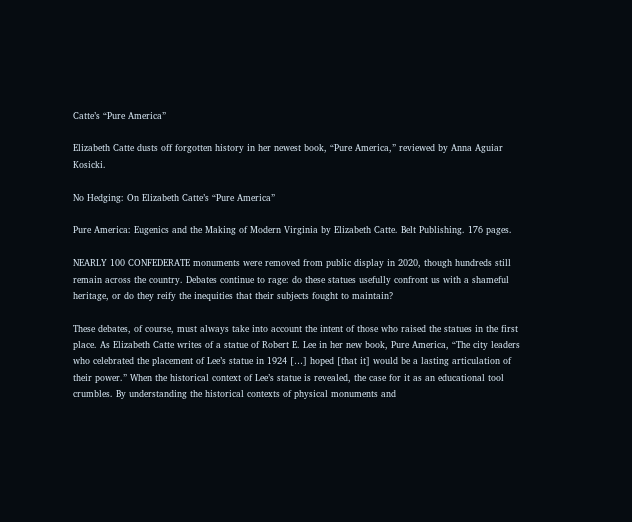Catte’s “Pure America”

Elizabeth Catte dusts off forgotten history in her newest book, “Pure America,” reviewed by Anna Aguiar Kosicki.

No Hedging: On Elizabeth Catte’s “Pure America”

Pure America: Eugenics and the Making of Modern Virginia by Elizabeth Catte. Belt Publishing. 176 pages.

NEARLY 100 CONFEDERATE monuments were removed from public display in 2020, though hundreds still remain across the country. Debates continue to rage: do these statues usefully confront us with a shameful heritage, or do they reify the inequities that their subjects fought to maintain?

These debates, of course, must always take into account the intent of those who raised the statues in the first place. As Elizabeth Catte writes of a statue of Robert E. Lee in her new book, Pure America, “The city leaders who celebrated the placement of Lee’s statue in 1924 […] hoped [that it] would be a lasting articulation of their power.” When the historical context of Lee’s statue is revealed, the case for it as an educational tool crumbles. By understanding the historical contexts of physical monuments and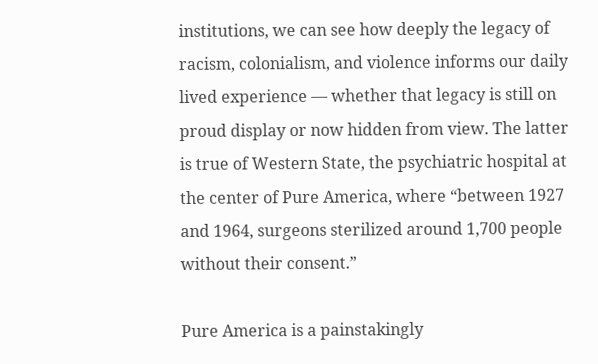institutions, we can see how deeply the legacy of racism, colonialism, and violence informs our daily lived experience — whether that legacy is still on proud display or now hidden from view. The latter is true of Western State, the psychiatric hospital at the center of Pure America, where “between 1927 and 1964, surgeons sterilized around 1,700 people without their consent.”

Pure America is a painstakingly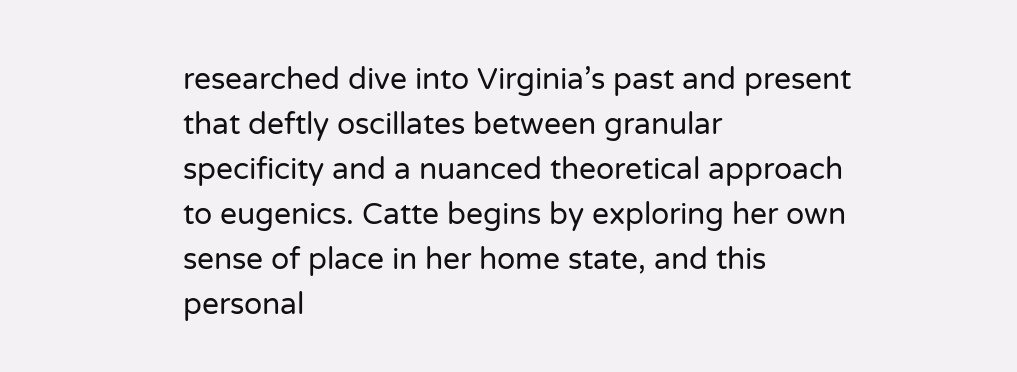researched dive into Virginia’s past and present that deftly oscillates between granular specificity and a nuanced theoretical approach to eugenics. Catte begins by exploring her own sense of place in her home state, and this personal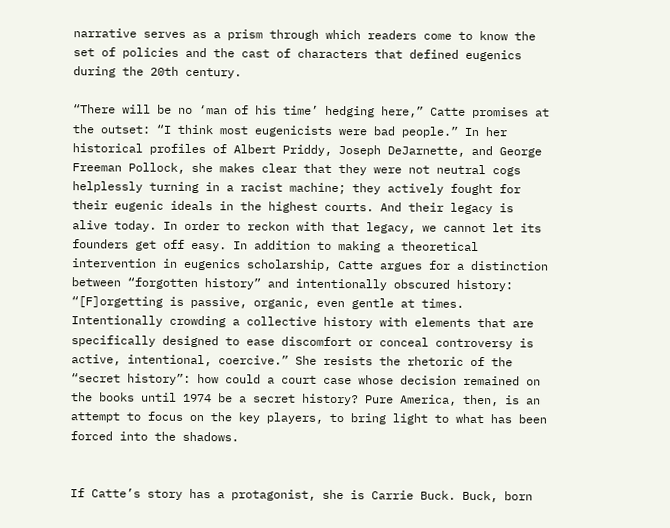narrative serves as a prism through which readers come to know the set of policies and the cast of characters that defined eugenics during the 20th century.

“There will be no ‘man of his time’ hedging here,” Catte promises at the outset: “I think most eugenicists were bad people.” In her historical profiles of Albert Priddy, Joseph DeJarnette, and George Freeman Pollock, she makes clear that they were not neutral cogs helplessly turning in a racist machine; they actively fought for their eugenic ideals in the highest courts. And their legacy is alive today. In order to reckon with that legacy, we cannot let its founders get off easy. In addition to making a theoretical intervention in eugenics scholarship, Catte argues for a distinction between “forgotten history” and intentionally obscured history: “[F]orgetting is passive, organic, even gentle at times. Intentionally crowding a collective history with elements that are specifically designed to ease discomfort or conceal controversy is active, intentional, coercive.” She resists the rhetoric of the “secret history”: how could a court case whose decision remained on the books until 1974 be a secret history? Pure America, then, is an attempt to focus on the key players, to bring light to what has been forced into the shadows.


If Catte’s story has a protagonist, she is Carrie Buck. Buck, born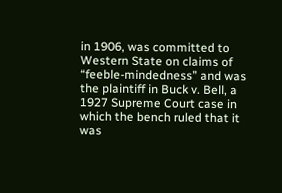in 1906, was committed to Western State on claims of “feeble-mindedness” and was the plaintiff in Buck v. Bell, a 1927 Supreme Court case in which the bench ruled that it was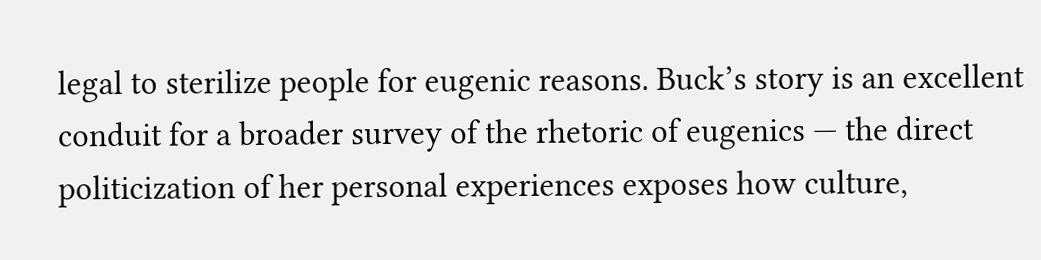legal to sterilize people for eugenic reasons. Buck’s story is an excellent conduit for a broader survey of the rhetoric of eugenics — the direct politicization of her personal experiences exposes how culture,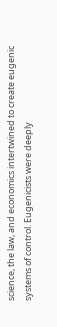science, the law, and economics intertwined to create eugenic systems of control. Eugenicists were deeply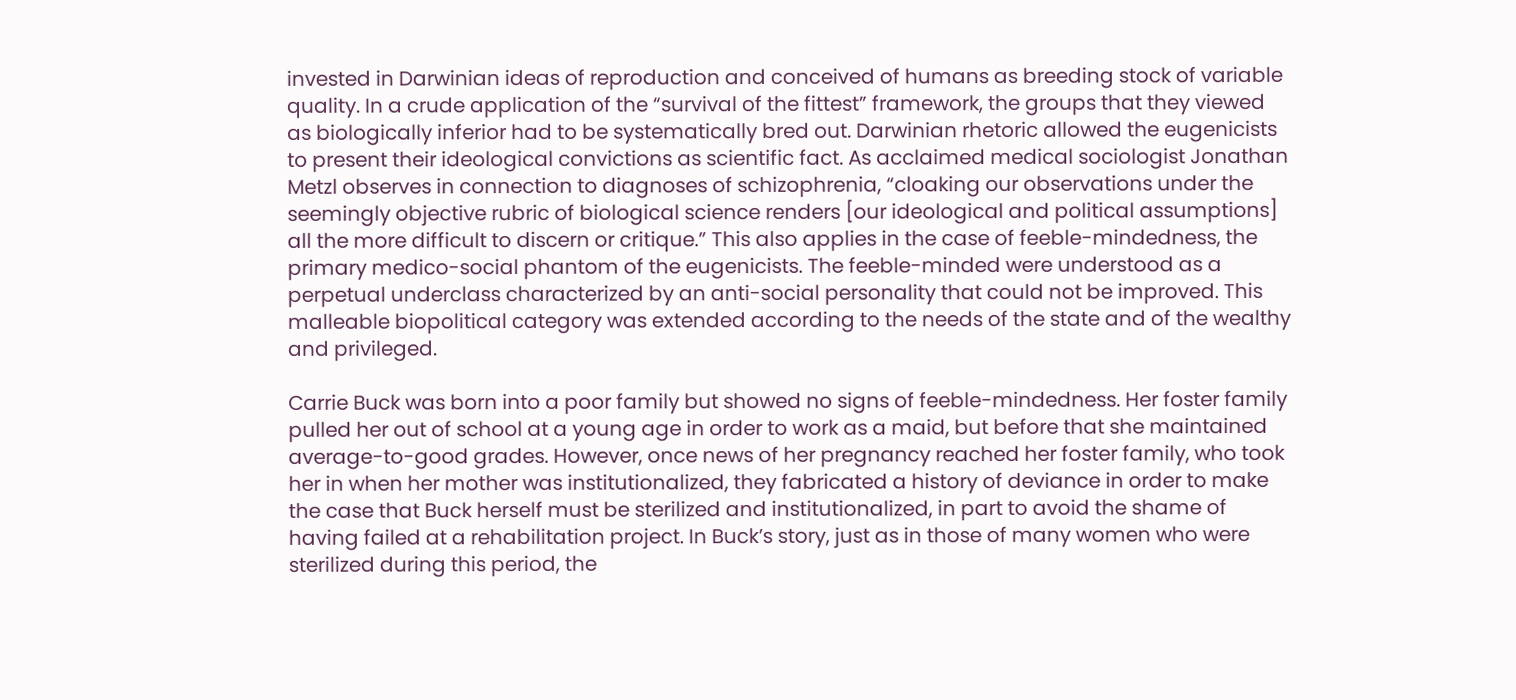invested in Darwinian ideas of reproduction and conceived of humans as breeding stock of variable quality. In a crude application of the “survival of the fittest” framework, the groups that they viewed as biologically inferior had to be systematically bred out. Darwinian rhetoric allowed the eugenicists to present their ideological convictions as scientific fact. As acclaimed medical sociologist Jonathan Metzl observes in connection to diagnoses of schizophrenia, “cloaking our observations under the seemingly objective rubric of biological science renders [our ideological and political assumptions] all the more difficult to discern or critique.” This also applies in the case of feeble-mindedness, the primary medico-social phantom of the eugenicists. The feeble-minded were understood as a perpetual underclass characterized by an anti-social personality that could not be improved. This malleable biopolitical category was extended according to the needs of the state and of the wealthy and privileged.

Carrie Buck was born into a poor family but showed no signs of feeble-mindedness. Her foster family pulled her out of school at a young age in order to work as a maid, but before that she maintained average-to-good grades. However, once news of her pregnancy reached her foster family, who took her in when her mother was institutionalized, they fabricated a history of deviance in order to make the case that Buck herself must be sterilized and institutionalized, in part to avoid the shame of having failed at a rehabilitation project. In Buck’s story, just as in those of many women who were sterilized during this period, the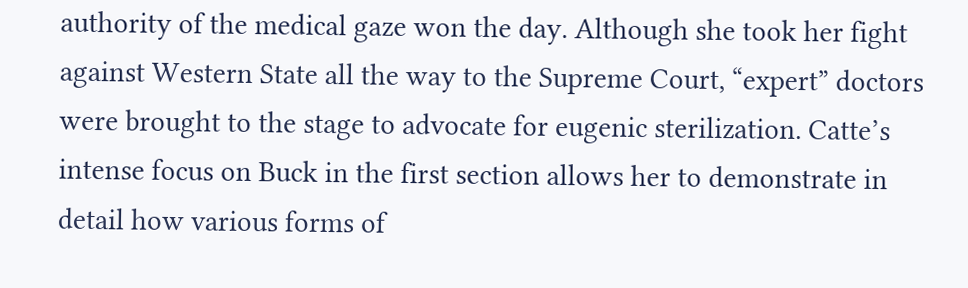authority of the medical gaze won the day. Although she took her fight against Western State all the way to the Supreme Court, “expert” doctors were brought to the stage to advocate for eugenic sterilization. Catte’s intense focus on Buck in the first section allows her to demonstrate in detail how various forms of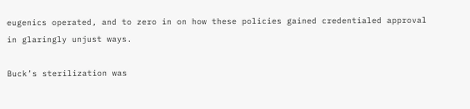eugenics operated, and to zero in on how these policies gained credentialed approval in glaringly unjust ways.

Buck’s sterilization was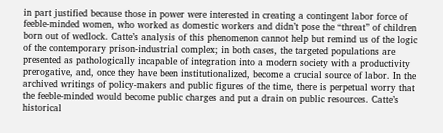in part justified because those in power were interested in creating a contingent labor force of feeble-minded women, who worked as domestic workers and didn’t pose the “threat” of children born out of wedlock. Catte’s analysis of this phenomenon cannot help but remind us of the logic of the contemporary prison-industrial complex; in both cases, the targeted populations are presented as pathologically incapable of integration into a modern society with a productivity prerogative, and, once they have been institutionalized, become a crucial source of labor. In the archived writings of policy-makers and public figures of the time, there is perpetual worry that the feeble-minded would become public charges and put a drain on public resources. Catte’s historical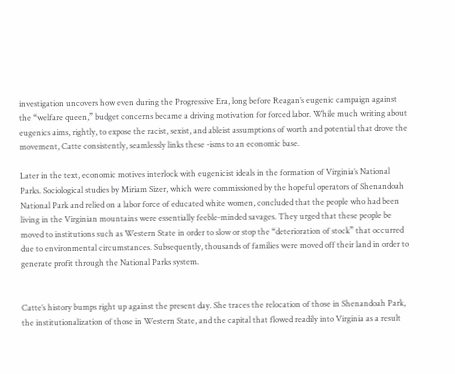investigation uncovers how even during the Progressive Era, long before Reagan’s eugenic campaign against the “welfare queen,” budget concerns became a driving motivation for forced labor. While much writing about eugenics aims, rightly, to expose the racist, sexist, and ableist assumptions of worth and potential that drove the movement, Catte consistently, seamlessly links these -isms to an economic base.

Later in the text, economic motives interlock with eugenicist ideals in the formation of Virginia’s National Parks. Sociological studies by Miriam Sizer, which were commissioned by the hopeful operators of Shenandoah National Park and relied on a labor force of educated white women, concluded that the people who had been living in the Virginian mountains were essentially feeble-minded savages. They urged that these people be moved to institutions such as Western State in order to slow or stop the “deterioration of stock” that occurred due to environmental circumstances. Subsequently, thousands of families were moved off their land in order to generate profit through the National Parks system.


Catte’s history bumps right up against the present day. She traces the relocation of those in Shenandoah Park, the institutionalization of those in Western State, and the capital that flowed readily into Virginia as a result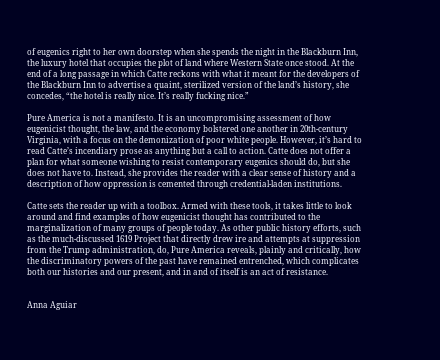of eugenics right to her own doorstep when she spends the night in the Blackburn Inn, the luxury hotel that occupies the plot of land where Western State once stood. At the end of a long passage in which Catte reckons with what it meant for the developers of the Blackburn Inn to advertise a quaint, sterilized version of the land’s history, she concedes, “the hotel is really nice. It’s really fucking nice.”

Pure America is not a manifesto. It is an uncompromising assessment of how eugenicist thought, the law, and the economy bolstered one another in 20th-century Virginia, with a focus on the demonization of poor white people. However, it’s hard to read Catte’s incendiary prose as anything but a call to action. Catte does not offer a plan for what someone wishing to resist contemporary eugenics should do, but she does not have to. Instead, she provides the reader with a clear sense of history and a description of how oppression is cemented through credential-laden institutions.

Catte sets the reader up with a toolbox. Armed with these tools, it takes little to look around and find examples of how eugenicist thought has contributed to the marginalization of many groups of people today. As other public history efforts, such as the much-discussed 1619 Project that directly drew ire and attempts at suppression from the Trump administration, do, Pure America reveals, plainly and critically, how the discriminatory powers of the past have remained entrenched, which complicates both our histories and our present, and in and of itself is an act of resistance.


Anna Aguiar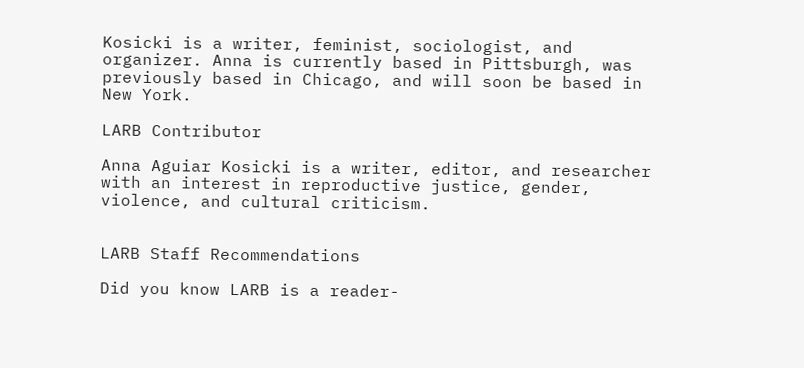Kosicki is a writer, feminist, sociologist, and organizer. Anna is currently based in Pittsburgh, was previously based in Chicago, and will soon be based in New York.

LARB Contributor

Anna Aguiar Kosicki is a writer, editor, and researcher with an interest in reproductive justice, gender, violence, and cultural criticism.


LARB Staff Recommendations

Did you know LARB is a reader-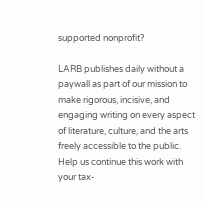supported nonprofit?

LARB publishes daily without a paywall as part of our mission to make rigorous, incisive, and engaging writing on every aspect of literature, culture, and the arts freely accessible to the public. Help us continue this work with your tax-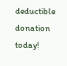deductible donation today!